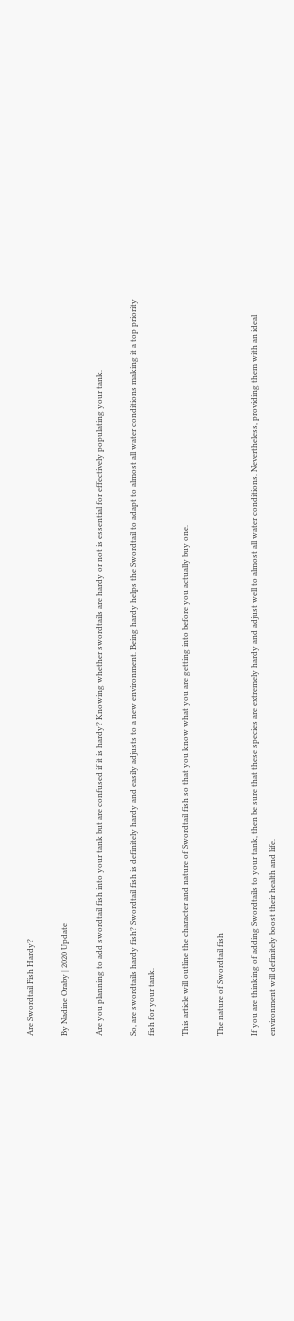Are Swordtail Fish Hardy?

By Nadine Oraby | 2020 Update

Are you planning to add swordtail fish into your tank but are confused if it is hardy? Knowing whether swordtails are hardy or not is essential for effectively populating your tank.

So, are swordtails hardy fish? Swordtail fish is definitely hardy and easily adjusts to a new environment. Being hardy helps the Swordtail to adapt to almost all water conditions making it a top priority fish for your tank.

This article will outline the character and nature of Swordtail fish so that you know what you are getting into before you actually buy one.

The nature of Swordtail fish

If you are thinking of adding Swordtails to your tank, then be sure that these species are extremely hardy and adjust well to almost all water conditions. Nevertheless, providing them with an ideal environment will definitely boost their health and life.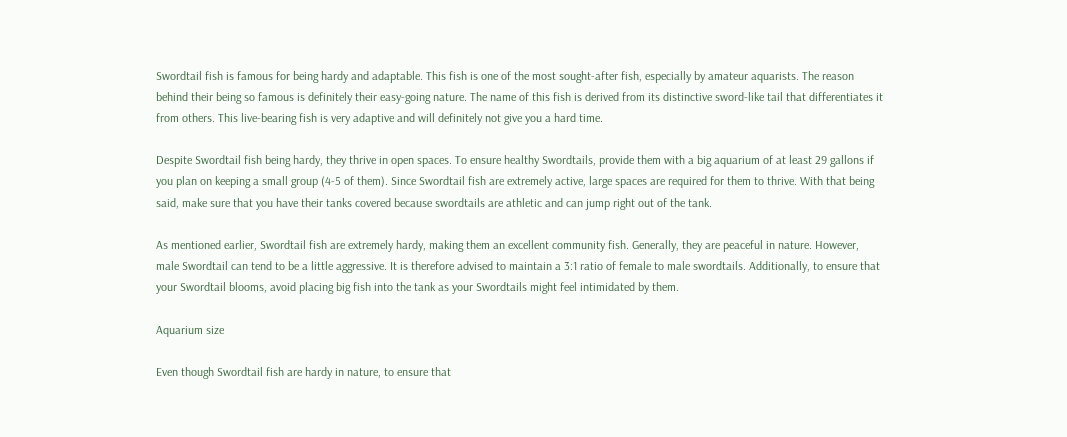Swordtail fish is famous for being hardy and adaptable. This fish is one of the most sought-after fish, especially by amateur aquarists. The reason behind their being so famous is definitely their easy-going nature. The name of this fish is derived from its distinctive sword-like tail that differentiates it from others. This live-bearing fish is very adaptive and will definitely not give you a hard time.

Despite Swordtail fish being hardy, they thrive in open spaces. To ensure healthy Swordtails, provide them with a big aquarium of at least 29 gallons if you plan on keeping a small group (4-5 of them). Since Swordtail fish are extremely active, large spaces are required for them to thrive. With that being said, make sure that you have their tanks covered because swordtails are athletic and can jump right out of the tank.

As mentioned earlier, Swordtail fish are extremely hardy, making them an excellent community fish. Generally, they are peaceful in nature. However, male Swordtail can tend to be a little aggressive. It is therefore advised to maintain a 3:1 ratio of female to male swordtails. Additionally, to ensure that your Swordtail blooms, avoid placing big fish into the tank as your Swordtails might feel intimidated by them.

Aquarium size

Even though Swordtail fish are hardy in nature, to ensure that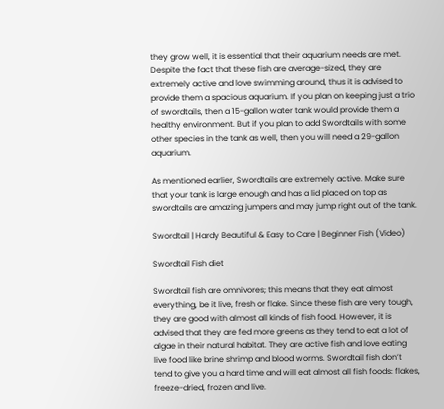they grow well, it is essential that their aquarium needs are met. Despite the fact that these fish are average-sized, they are extremely active and love swimming around, thus it is advised to provide them a spacious aquarium. If you plan on keeping just a trio of swordtails, then a 15-gallon water tank would provide them a healthy environment. But if you plan to add Swordtails with some other species in the tank as well, then you will need a 29-gallon aquarium.

As mentioned earlier, Swordtails are extremely active. Make sure that your tank is large enough and has a lid placed on top as swordtails are amazing jumpers and may jump right out of the tank.

Swordtail | Hardy Beautiful & Easy to Care | Beginner Fish (Video)

Swordtail Fish diet

Swordtail fish are omnivores; this means that they eat almost everything, be it live, fresh or flake. Since these fish are very tough, they are good with almost all kinds of fish food. However, it is advised that they are fed more greens as they tend to eat a lot of algae in their natural habitat. They are active fish and love eating live food like brine shrimp and blood worms. Swordtail fish don’t tend to give you a hard time and will eat almost all fish foods: flakes, freeze-dried, frozen and live.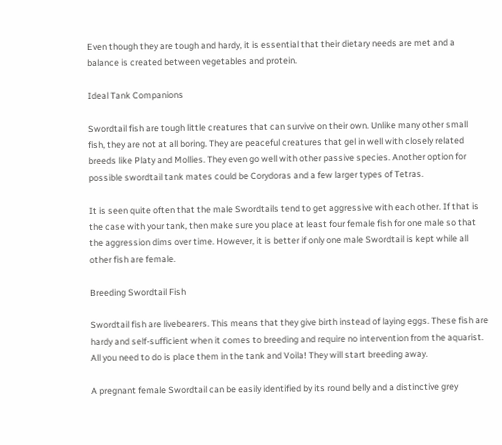Even though they are tough and hardy, it is essential that their dietary needs are met and a balance is created between vegetables and protein.

Ideal Tank Companions

Swordtail fish are tough little creatures that can survive on their own. Unlike many other small fish, they are not at all boring. They are peaceful creatures that gel in well with closely related breeds like Platy and Mollies. They even go well with other passive species. Another option for possible swordtail tank mates could be Corydoras and a few larger types of Tetras.

It is seen quite often that the male Swordtails tend to get aggressive with each other. If that is the case with your tank, then make sure you place at least four female fish for one male so that the aggression dims over time. However, it is better if only one male Swordtail is kept while all other fish are female.

Breeding Swordtail Fish

Swordtail fish are livebearers. This means that they give birth instead of laying eggs. These fish are hardy and self-sufficient when it comes to breeding and require no intervention from the aquarist. All you need to do is place them in the tank and Voila! They will start breeding away.

A pregnant female Swordtail can be easily identified by its round belly and a distinctive grey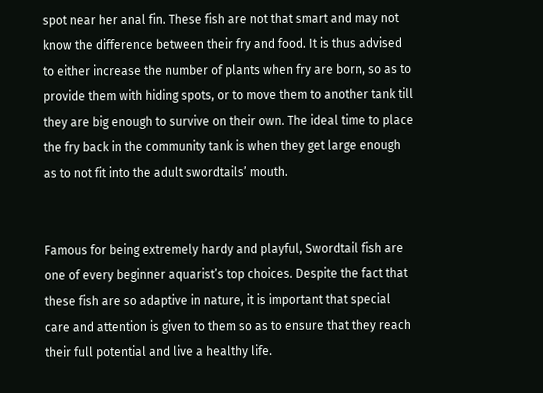spot near her anal fin. These fish are not that smart and may not know the difference between their fry and food. It is thus advised to either increase the number of plants when fry are born, so as to provide them with hiding spots, or to move them to another tank till they are big enough to survive on their own. The ideal time to place the fry back in the community tank is when they get large enough as to not fit into the adult swordtails’ mouth.


Famous for being extremely hardy and playful, Swordtail fish are one of every beginner aquarist’s top choices. Despite the fact that these fish are so adaptive in nature, it is important that special care and attention is given to them so as to ensure that they reach their full potential and live a healthy life.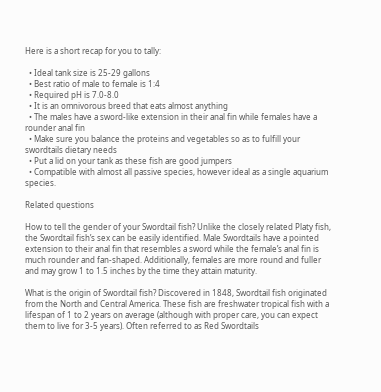Here is a short recap for you to tally:

  • Ideal tank size is 25-29 gallons
  • Best ratio of male to female is 1:4
  • Required pH is 7.0-8.0
  • It is an omnivorous breed that eats almost anything
  • The males have a sword-like extension in their anal fin while females have a rounder anal fin
  • Make sure you balance the proteins and vegetables so as to fulfill your swordtails dietary needs
  • Put a lid on your tank as these fish are good jumpers
  • Compatible with almost all passive species, however ideal as a single aquarium species.

Related questions

How to tell the gender of your Swordtail fish? Unlike the closely related Platy fish, the Swordtail fish’s sex can be easily identified. Male Swordtails have a pointed extension to their anal fin that resembles a sword while the female’s anal fin is much rounder and fan-shaped. Additionally, females are more round and fuller and may grow 1 to 1.5 inches by the time they attain maturity.

What is the origin of Swordtail fish? Discovered in 1848, Swordtail fish originated from the North and Central America. These fish are freshwater tropical fish with a lifespan of 1 to 2 years on average (although with proper care, you can expect them to live for 3-5 years). Often referred to as Red Swordtails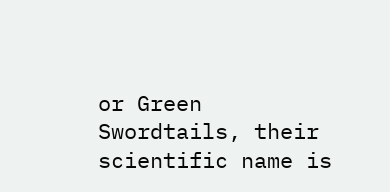or Green Swordtails, their scientific name is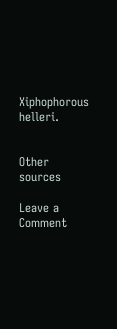Xiphophorous helleri.


Other sources

Leave a Comment